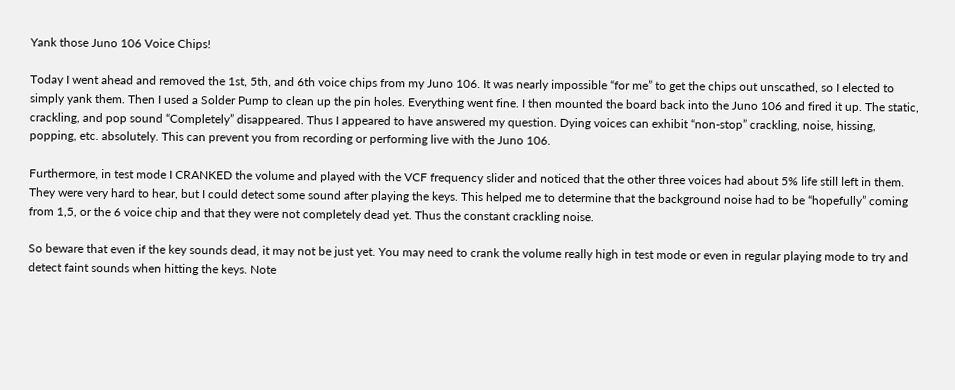Yank those Juno 106 Voice Chips!

Today I went ahead and removed the 1st, 5th, and 6th voice chips from my Juno 106. It was nearly impossible “for me” to get the chips out unscathed, so I elected to simply yank them. Then I used a Solder Pump to clean up the pin holes. Everything went fine. I then mounted the board back into the Juno 106 and fired it up. The static, crackling, and pop sound “Completely” disappeared. Thus I appeared to have answered my question. Dying voices can exhibit “non-stop” crackling, noise, hissing, popping, etc. absolutely. This can prevent you from recording or performing live with the Juno 106.

Furthermore, in test mode I CRANKED the volume and played with the VCF frequency slider and noticed that the other three voices had about 5% life still left in them. They were very hard to hear, but I could detect some sound after playing the keys. This helped me to determine that the background noise had to be “hopefully” coming from 1,5, or the 6 voice chip and that they were not completely dead yet. Thus the constant crackling noise.

So beware that even if the key sounds dead, it may not be just yet. You may need to crank the volume really high in test mode or even in regular playing mode to try and detect faint sounds when hitting the keys. Note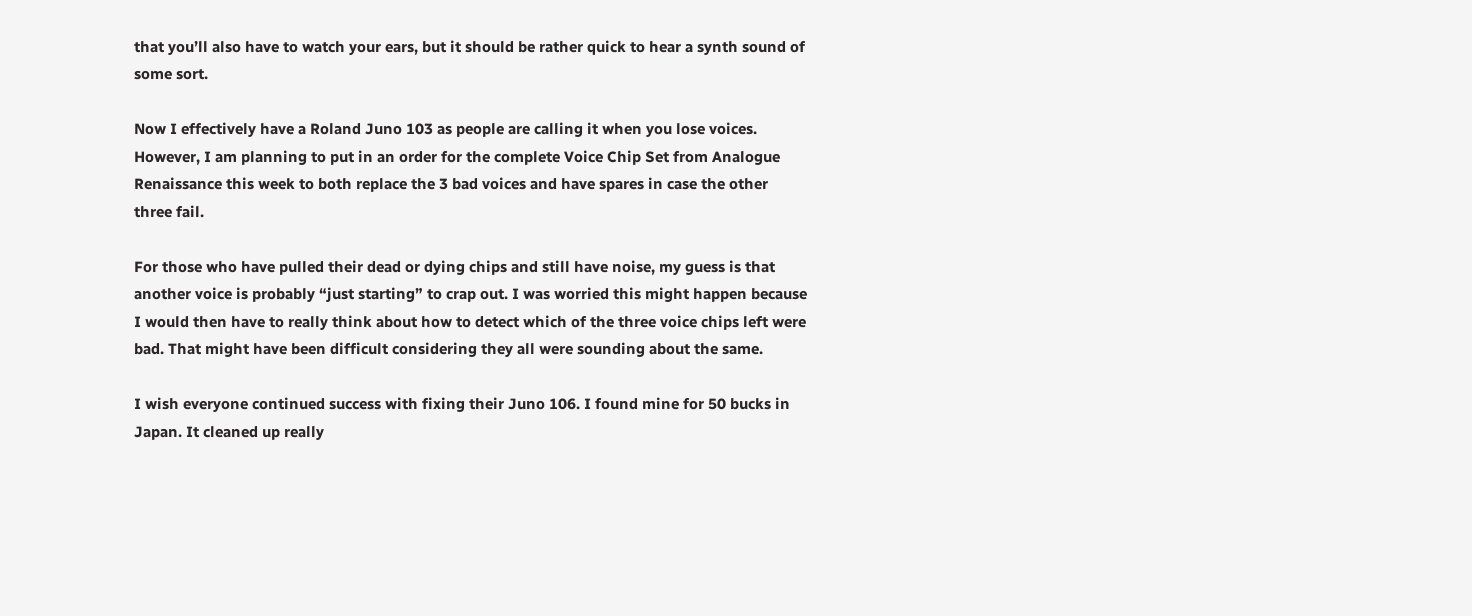that you’ll also have to watch your ears, but it should be rather quick to hear a synth sound of some sort.

Now I effectively have a Roland Juno 103 as people are calling it when you lose voices. However, I am planning to put in an order for the complete Voice Chip Set from Analogue Renaissance this week to both replace the 3 bad voices and have spares in case the other three fail.

For those who have pulled their dead or dying chips and still have noise, my guess is that another voice is probably “just starting” to crap out. I was worried this might happen because I would then have to really think about how to detect which of the three voice chips left were bad. That might have been difficult considering they all were sounding about the same.

I wish everyone continued success with fixing their Juno 106. I found mine for 50 bucks in Japan. It cleaned up really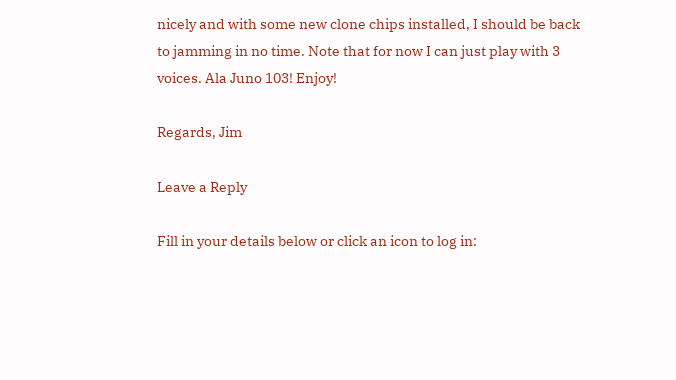nicely and with some new clone chips installed, I should be back to jamming in no time. Note that for now I can just play with 3 voices. Ala Juno 103! Enjoy!

Regards, Jim

Leave a Reply

Fill in your details below or click an icon to log in: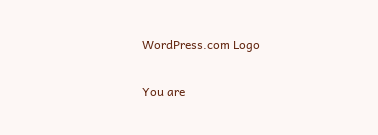WordPress.com Logo

You are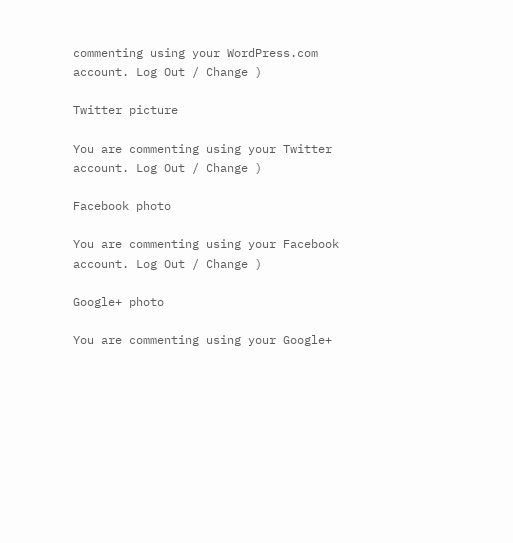commenting using your WordPress.com account. Log Out / Change )

Twitter picture

You are commenting using your Twitter account. Log Out / Change )

Facebook photo

You are commenting using your Facebook account. Log Out / Change )

Google+ photo

You are commenting using your Google+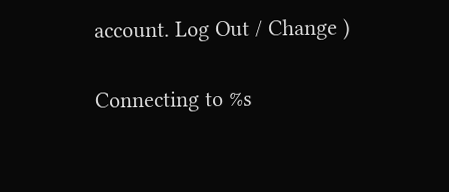account. Log Out / Change )

Connecting to %s